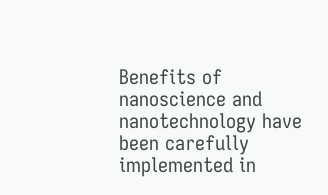Benefits of nanoscience and nanotechnology have been carefully implemented in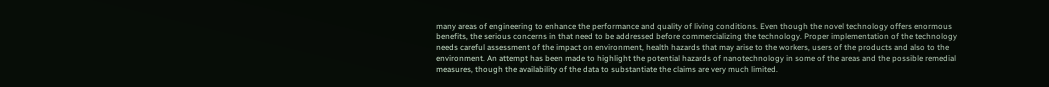many areas of engineering to enhance the performance and quality of living conditions. Even though the novel technology offers enormous benefits, the serious concerns in that need to be addressed before commercializing the technology. Proper implementation of the technology needs careful assessment of the impact on environment, health hazards that may arise to the workers, users of the products and also to the environment. An attempt has been made to highlight the potential hazards of nanotechnology in some of the areas and the possible remedial measures, though the availability of the data to substantiate the claims are very much limited.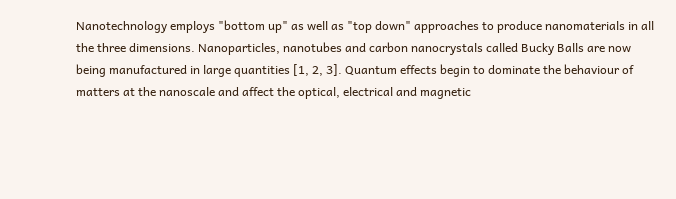Nanotechnology employs "bottom up" as well as "top down" approaches to produce nanomaterials in all the three dimensions. Nanoparticles, nanotubes and carbon nanocrystals called Bucky Balls are now being manufactured in large quantities [1, 2, 3]. Quantum effects begin to dominate the behaviour of matters at the nanoscale and affect the optical, electrical and magnetic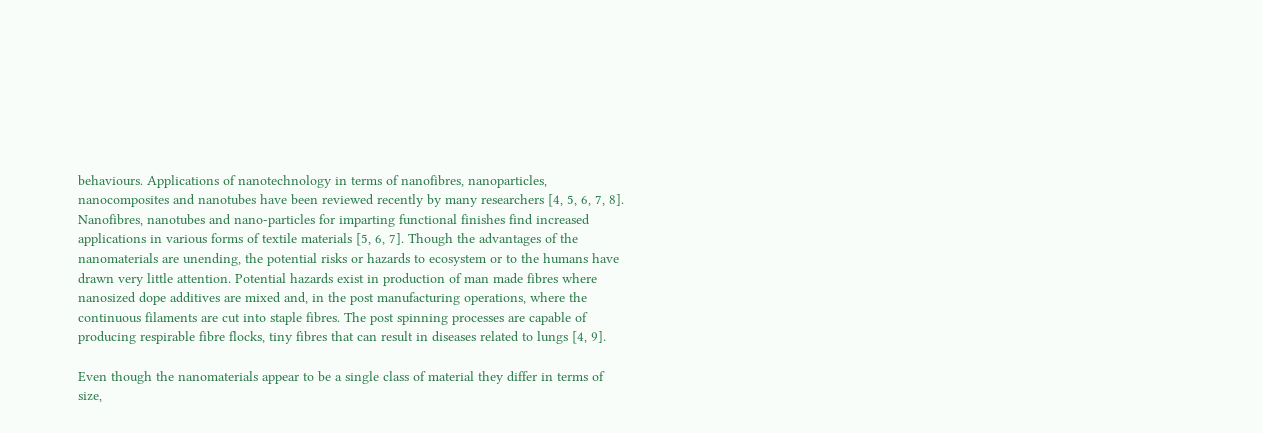behaviours. Applications of nanotechnology in terms of nanofibres, nanoparticles, nanocomposites and nanotubes have been reviewed recently by many researchers [4, 5, 6, 7, 8]. Nanofibres, nanotubes and nano-particles for imparting functional finishes find increased applications in various forms of textile materials [5, 6, 7]. Though the advantages of the nanomaterials are unending, the potential risks or hazards to ecosystem or to the humans have drawn very little attention. Potential hazards exist in production of man made fibres where nanosized dope additives are mixed and, in the post manufacturing operations, where the continuous filaments are cut into staple fibres. The post spinning processes are capable of producing respirable fibre flocks, tiny fibres that can result in diseases related to lungs [4, 9].

Even though the nanomaterials appear to be a single class of material they differ in terms of size,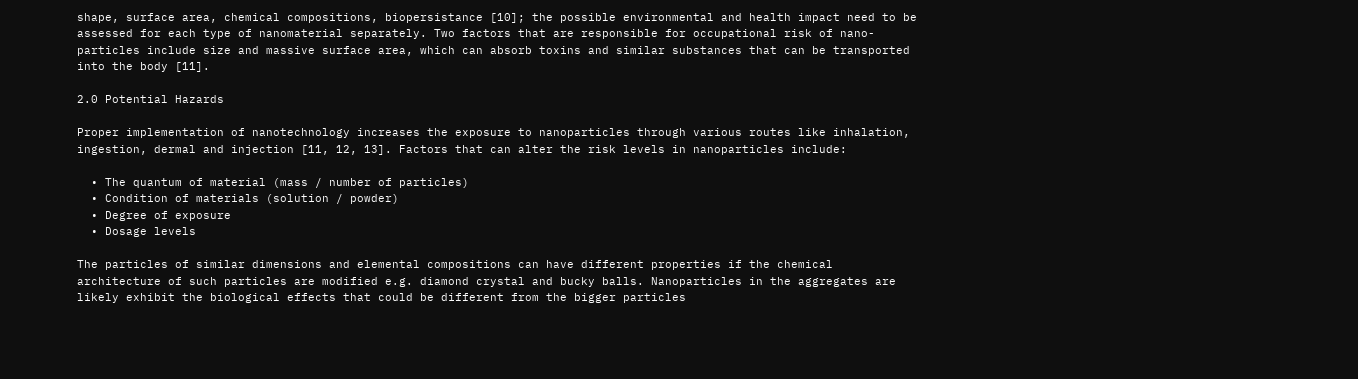shape, surface area, chemical compositions, biopersistance [10]; the possible environmental and health impact need to be assessed for each type of nanomaterial separately. Two factors that are responsible for occupational risk of nano-particles include size and massive surface area, which can absorb toxins and similar substances that can be transported into the body [11].

2.0 Potential Hazards

Proper implementation of nanotechnology increases the exposure to nanoparticles through various routes like inhalation, ingestion, dermal and injection [11, 12, 13]. Factors that can alter the risk levels in nanoparticles include:

  • The quantum of material (mass / number of particles)
  • Condition of materials (solution / powder)
  • Degree of exposure
  • Dosage levels

The particles of similar dimensions and elemental compositions can have different properties if the chemical architecture of such particles are modified e.g. diamond crystal and bucky balls. Nanoparticles in the aggregates are likely exhibit the biological effects that could be different from the bigger particles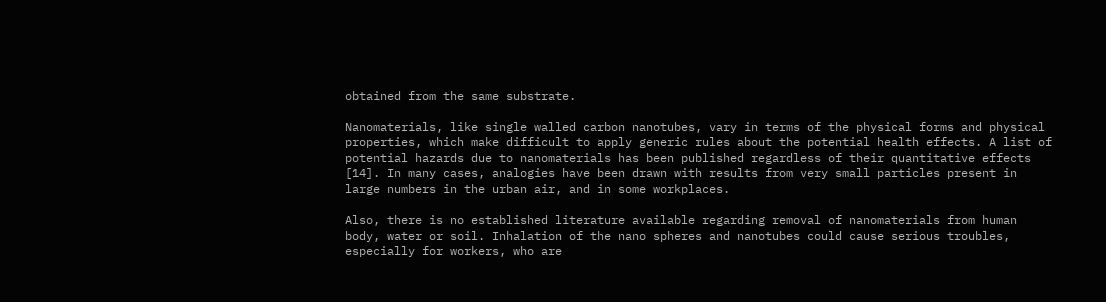obtained from the same substrate.

Nanomaterials, like single walled carbon nanotubes, vary in terms of the physical forms and physical properties, which make difficult to apply generic rules about the potential health effects. A list of potential hazards due to nanomaterials has been published regardless of their quantitative effects [14]. In many cases, analogies have been drawn with results from very small particles present in large numbers in the urban air, and in some workplaces.

Also, there is no established literature available regarding removal of nanomaterials from human body, water or soil. Inhalation of the nano spheres and nanotubes could cause serious troubles, especially for workers, who are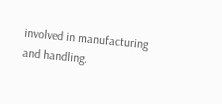involved in manufacturing and handling.